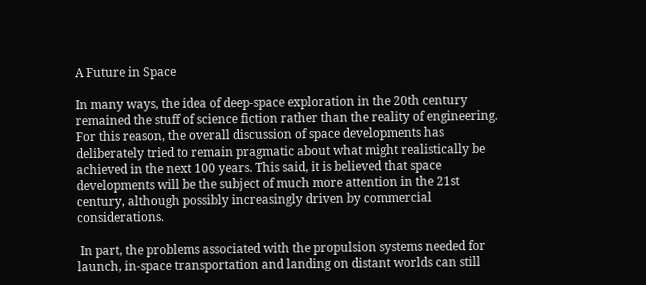A Future in Space

In many ways, the idea of deep-space exploration in the 20th century remained the stuff of science fiction rather than the reality of engineering. For this reason, the overall discussion of space developments has deliberately tried to remain pragmatic about what might realistically be achieved in the next 100 years. This said, it is believed that space developments will be the subject of much more attention in the 21st century, although possibly increasingly driven by commercial considerations.

 In part, the problems associated with the propulsion systems needed for launch, in-space transportation and landing on distant worlds can still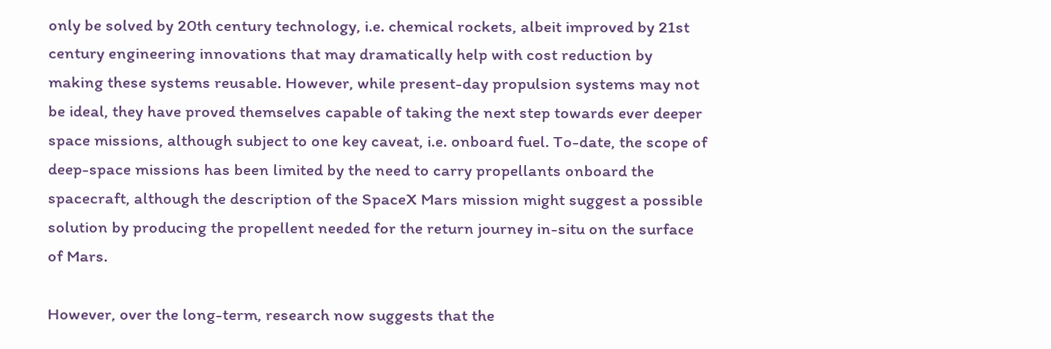only be solved by 20th century technology, i.e. chemical rockets, albeit improved by 21st century engineering innovations that may dramatically help with cost reduction by making these systems reusable. However, while present-day propulsion systems may not be ideal, they have proved themselves capable of taking the next step towards ever deeper space missions, although subject to one key caveat, i.e. onboard fuel. To-date, the scope of deep-space missions has been limited by the need to carry propellants onboard the spacecraft, although the description of the SpaceX Mars mission might suggest a possible solution by producing the propellent needed for the return journey in-situ on the surface of Mars.

However, over the long-term, research now suggests that the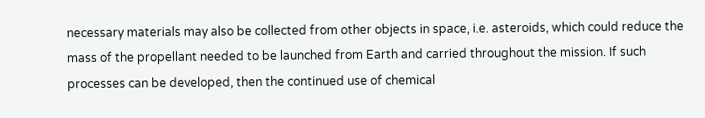necessary materials may also be collected from other objects in space, i.e. asteroids, which could reduce the mass of the propellant needed to be launched from Earth and carried throughout the mission. If such processes can be developed, then the continued use of chemical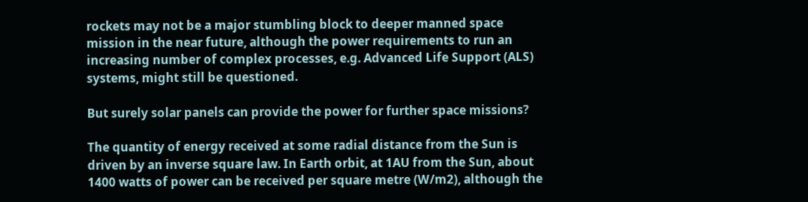rockets may not be a major stumbling block to deeper manned space mission in the near future, although the power requirements to run an increasing number of complex processes, e.g. Advanced Life Support (ALS) systems, might still be questioned.

But surely solar panels can provide the power for further space missions?

The quantity of energy received at some radial distance from the Sun is driven by an inverse square law. In Earth orbit, at 1AU from the Sun, about 1400 watts of power can be received per square metre (W/m2), although the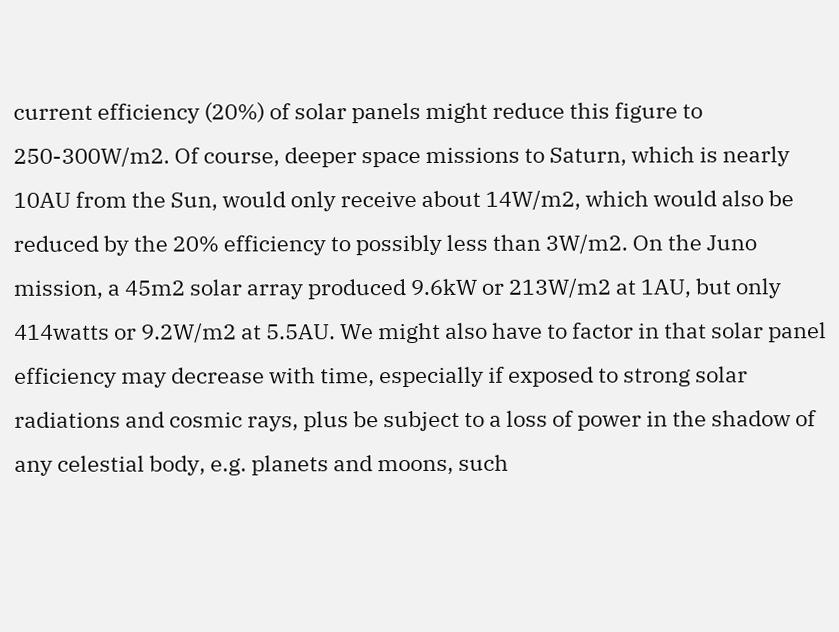current efficiency (20%) of solar panels might reduce this figure to 250-300W/m2. Of course, deeper space missions to Saturn, which is nearly 10AU from the Sun, would only receive about 14W/m2, which would also be reduced by the 20% efficiency to possibly less than 3W/m2. On the Juno mission, a 45m2 solar array produced 9.6kW or 213W/m2 at 1AU, but only 414watts or 9.2W/m2 at 5.5AU. We might also have to factor in that solar panel efficiency may decrease with time, especially if exposed to strong solar radiations and cosmic rays, plus be subject to a loss of power in the shadow of any celestial body, e.g. planets and moons, such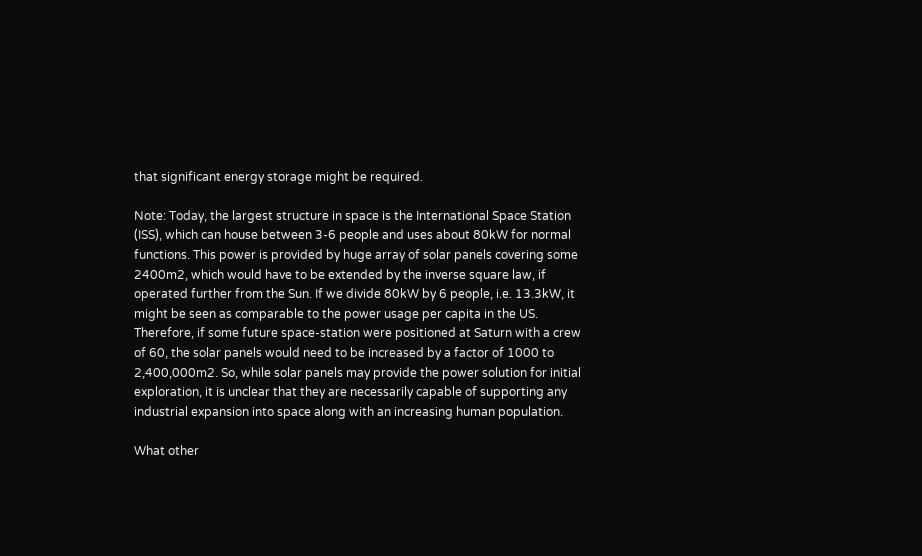that significant energy storage might be required.

Note: Today, the largest structure in space is the International Space Station (ISS), which can house between 3-6 people and uses about 80kW for normal functions. This power is provided by huge array of solar panels covering some 2400m2, which would have to be extended by the inverse square law, if operated further from the Sun. If we divide 80kW by 6 people, i.e. 13.3kW, it might be seen as comparable to the power usage per capita in the US. Therefore, if some future space-station were positioned at Saturn with a crew of 60, the solar panels would need to be increased by a factor of 1000 to 2,400,000m2. So, while solar panels may provide the power solution for initial exploration, it is unclear that they are necessarily capable of supporting any industrial expansion into space along with an increasing human population.

What other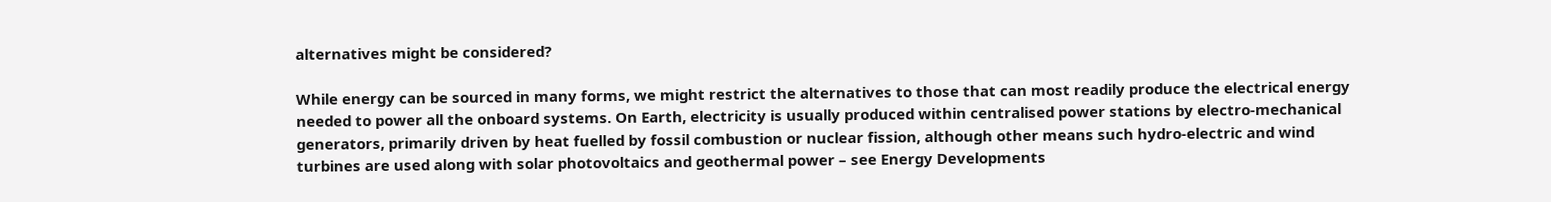alternatives might be considered?

While energy can be sourced in many forms, we might restrict the alternatives to those that can most readily produce the electrical energy needed to power all the onboard systems. On Earth, electricity is usually produced within centralised power stations by electro-mechanical generators, primarily driven by heat fuelled by fossil combustion or nuclear fission, although other means such hydro-electric and wind turbines are used along with solar photovoltaics and geothermal power – see Energy Developments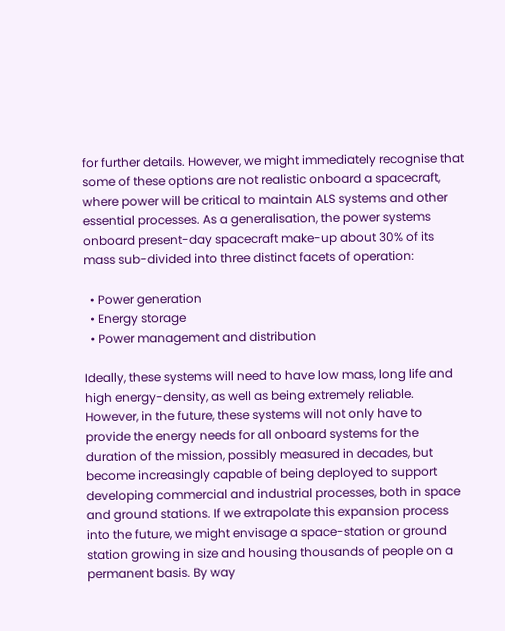for further details. However, we might immediately recognise that some of these options are not realistic onboard a spacecraft, where power will be critical to maintain ALS systems and other essential processes. As a generalisation, the power systems onboard present-day spacecraft make-up about 30% of its mass sub-divided into three distinct facets of operation:

  • Power generation
  • Energy storage
  • Power management and distribution

Ideally, these systems will need to have low mass, long life and high energy-density, as well as being extremely reliable. However, in the future, these systems will not only have to provide the energy needs for all onboard systems for the duration of the mission, possibly measured in decades, but become increasingly capable of being deployed to support developing commercial and industrial processes, both in space and ground stations. If we extrapolate this expansion process into the future, we might envisage a space-station or ground station growing in size and housing thousands of people on a permanent basis. By way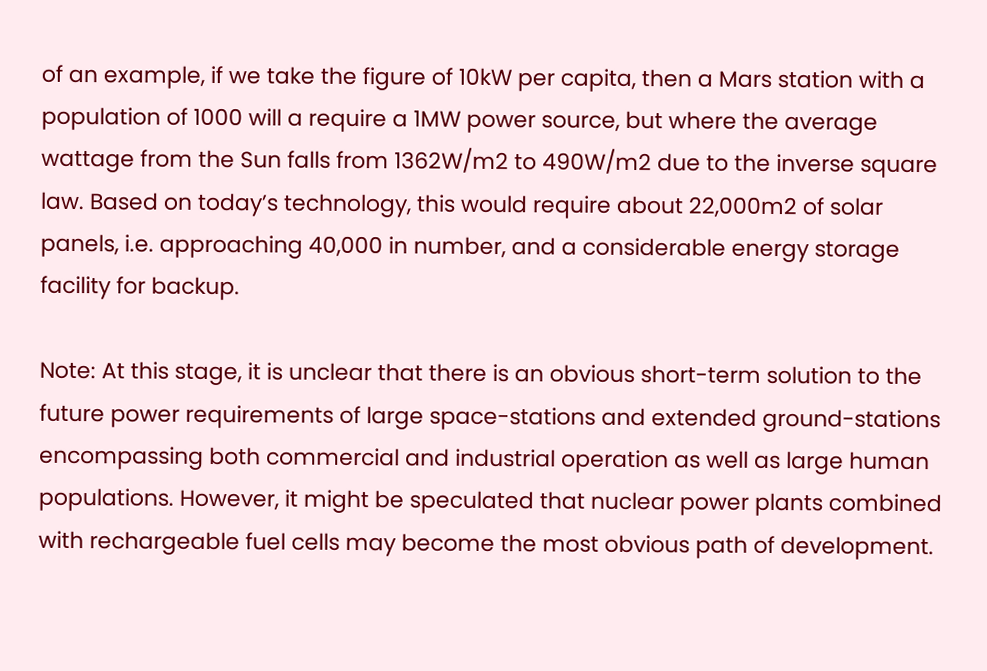of an example, if we take the figure of 10kW per capita, then a Mars station with a population of 1000 will a require a 1MW power source, but where the average wattage from the Sun falls from 1362W/m2 to 490W/m2 due to the inverse square law. Based on today’s technology, this would require about 22,000m2 of solar panels, i.e. approaching 40,000 in number, and a considerable energy storage facility for backup.

Note: At this stage, it is unclear that there is an obvious short-term solution to the future power requirements of large space-stations and extended ground-stations encompassing both commercial and industrial operation as well as large human populations. However, it might be speculated that nuclear power plants combined with rechargeable fuel cells may become the most obvious path of development.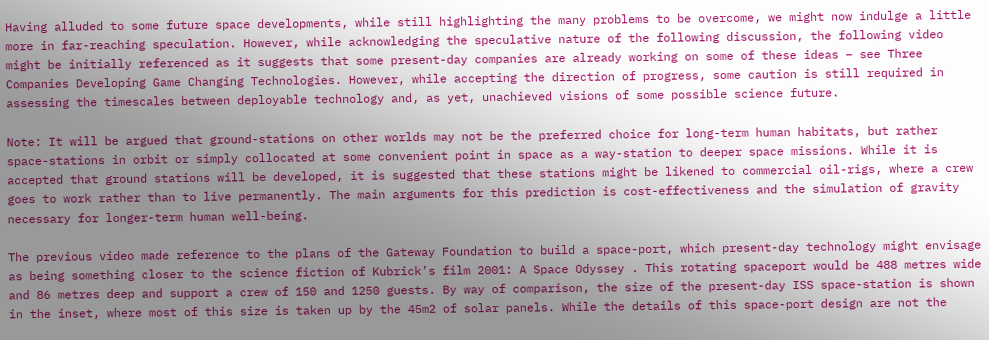Having alluded to some future space developments, while still highlighting the many problems to be overcome, we might now indulge a little more in far-reaching speculation. However, while acknowledging the speculative nature of the following discussion, the following video might be initially referenced as it suggests that some present-day companies are already working on some of these ideas – see Three Companies Developing Game Changing Technologies. However, while accepting the direction of progress, some caution is still required in assessing the timescales between deployable technology and, as yet, unachieved visions of some possible science future.

Note: It will be argued that ground-stations on other worlds may not be the preferred choice for long-term human habitats, but rather space-stations in orbit or simply collocated at some convenient point in space as a way-station to deeper space missions. While it is accepted that ground stations will be developed, it is suggested that these stations might be likened to commercial oil-rigs, where a crew goes to work rather than to live permanently. The main arguments for this prediction is cost-effectiveness and the simulation of gravity necessary for longer-term human well-being.

The previous video made reference to the plans of the Gateway Foundation to build a space-port, which present-day technology might envisage as being something closer to the science fiction of Kubrick’s film 2001: A Space Odyssey . This rotating spaceport would be 488 metres wide and 86 metres deep and support a crew of 150 and 1250 guests. By way of comparison, the size of the present-day ISS space-station is shown in the inset, where most of this size is taken up by the 45m2 of solar panels. While the details of this space-port design are not the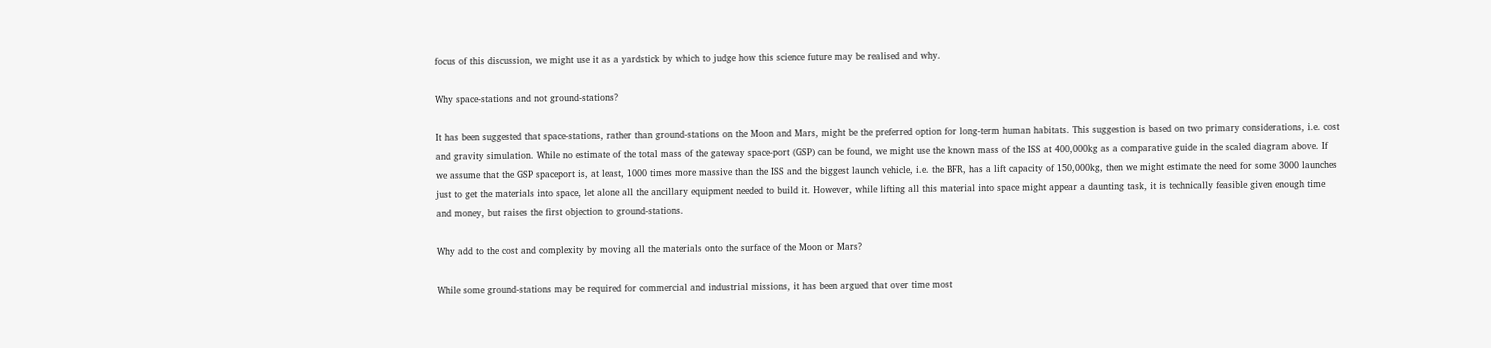focus of this discussion, we might use it as a yardstick by which to judge how this science future may be realised and why.

Why space-stations and not ground-stations?

It has been suggested that space-stations, rather than ground-stations on the Moon and Mars, might be the preferred option for long-term human habitats. This suggestion is based on two primary considerations, i.e. cost and gravity simulation. While no estimate of the total mass of the gateway space-port (GSP) can be found, we might use the known mass of the ISS at 400,000kg as a comparative guide in the scaled diagram above. If we assume that the GSP spaceport is, at least, 1000 times more massive than the ISS and the biggest launch vehicle, i.e. the BFR, has a lift capacity of 150,000kg, then we might estimate the need for some 3000 launches just to get the materials into space, let alone all the ancillary equipment needed to build it. However, while lifting all this material into space might appear a daunting task, it is technically feasible given enough time and money, but raises the first objection to ground-stations.

Why add to the cost and complexity by moving all the materials onto the surface of the Moon or Mars?

While some ground-stations may be required for commercial and industrial missions, it has been argued that over time most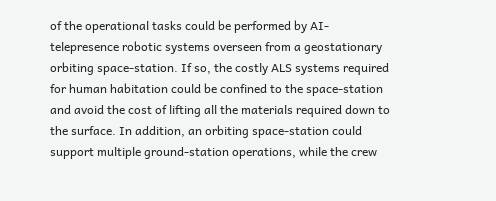of the operational tasks could be performed by AI-telepresence robotic systems overseen from a geostationary orbiting space-station. If so, the costly ALS systems required for human habitation could be confined to the space-station and avoid the cost of lifting all the materials required down to the surface. In addition, an orbiting space-station could support multiple ground-station operations, while the crew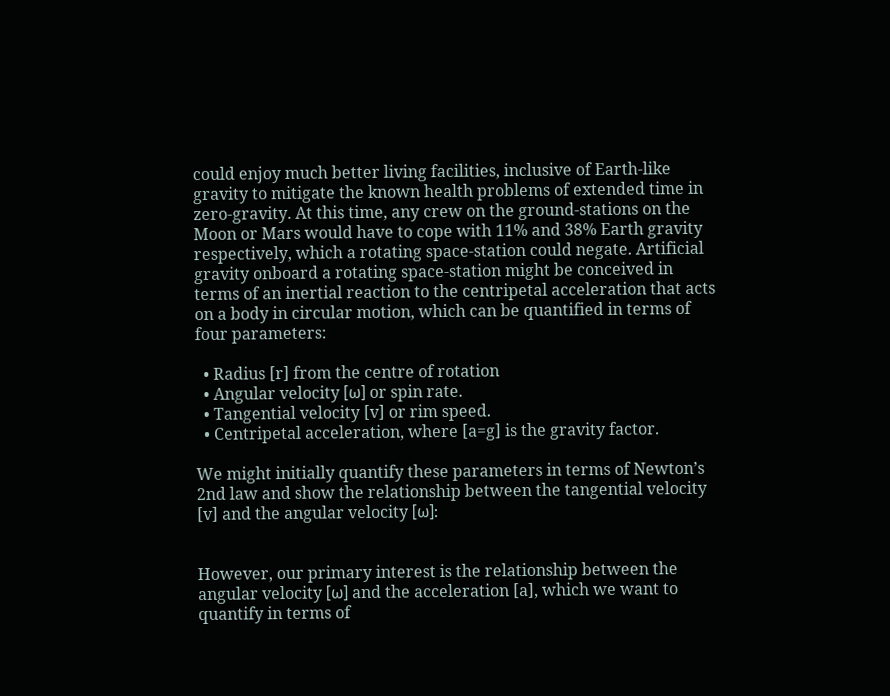could enjoy much better living facilities, inclusive of Earth-like gravity to mitigate the known health problems of extended time in zero-gravity. At this time, any crew on the ground-stations on the Moon or Mars would have to cope with 11% and 38% Earth gravity respectively, which a rotating space-station could negate. Artificial gravity onboard a rotating space-station might be conceived in terms of an inertial reaction to the centripetal acceleration that acts on a body in circular motion, which can be quantified in terms of four parameters:

  • Radius [r] from the centre of rotation
  • Angular velocity [ω] or spin rate.
  • Tangential velocity [v] or rim speed.
  • Centripetal acceleration, where [a=g] is the gravity factor.

We might initially quantify these parameters in terms of Newton’s 2nd law and show the relationship between the tangential velocity [v] and the angular velocity [ω]:


However, our primary interest is the relationship between the angular velocity [ω] and the acceleration [a], which we want to quantify in terms of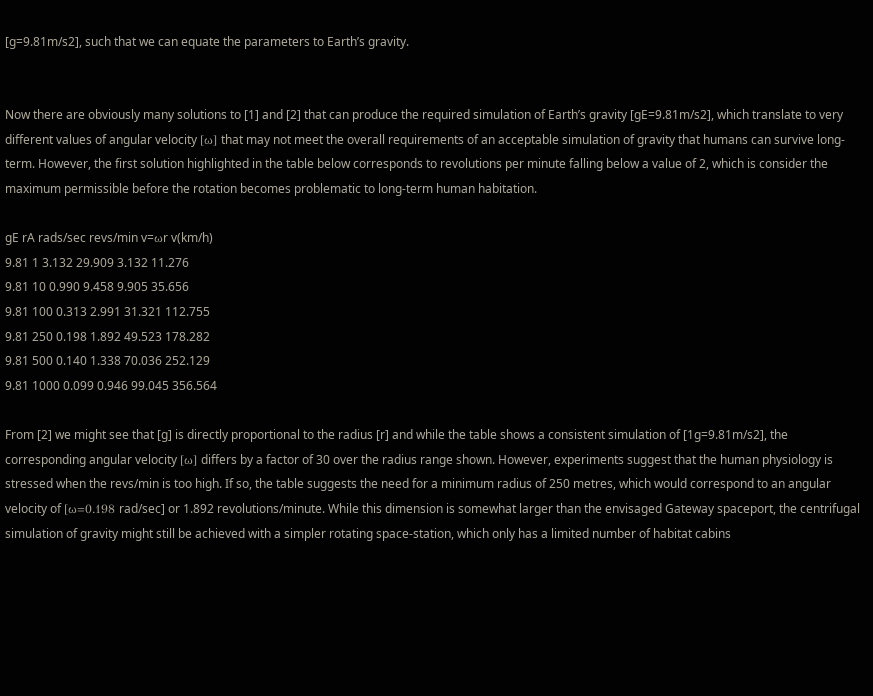[g=9.81m/s2], such that we can equate the parameters to Earth’s gravity.


Now there are obviously many solutions to [1] and [2] that can produce the required simulation of Earth’s gravity [gE=9.81m/s2], which translate to very different values of angular velocity [ω] that may not meet the overall requirements of an acceptable simulation of gravity that humans can survive long-term. However, the first solution highlighted in the table below corresponds to revolutions per minute falling below a value of 2, which is consider the maximum permissible before the rotation becomes problematic to long-term human habitation.

gE rA rads/sec revs/min v=ωr v(km/h)
9.81 1 3.132 29.909 3.132 11.276
9.81 10 0.990 9.458 9.905 35.656
9.81 100 0.313 2.991 31.321 112.755
9.81 250 0.198 1.892 49.523 178.282
9.81 500 0.140 1.338 70.036 252.129
9.81 1000 0.099 0.946 99.045 356.564

From [2] we might see that [g] is directly proportional to the radius [r] and while the table shows a consistent simulation of [1g=9.81m/s2], the corresponding angular velocity [ω] differs by a factor of 30 over the radius range shown. However, experiments suggest that the human physiology is stressed when the revs/min is too high. If so, the table suggests the need for a minimum radius of 250 metres, which would correspond to an angular velocity of [ω=0.198 rad/sec] or 1.892 revolutions/minute. While this dimension is somewhat larger than the envisaged Gateway spaceport, the centrifugal simulation of gravity might still be achieved with a simpler rotating space-station, which only has a limited number of habitat cabins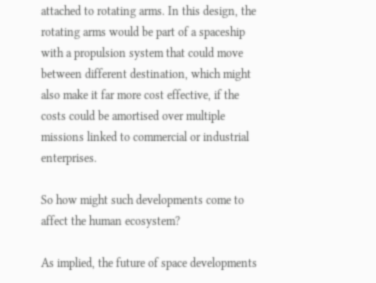attached to rotating arms. In this design, the rotating arms would be part of a spaceship with a propulsion system that could move between different destination, which might also make it far more cost effective, if the costs could be amortised over multiple missions linked to commercial or industrial enterprises.

So how might such developments come to affect the human ecosystem?

As implied, the future of space developments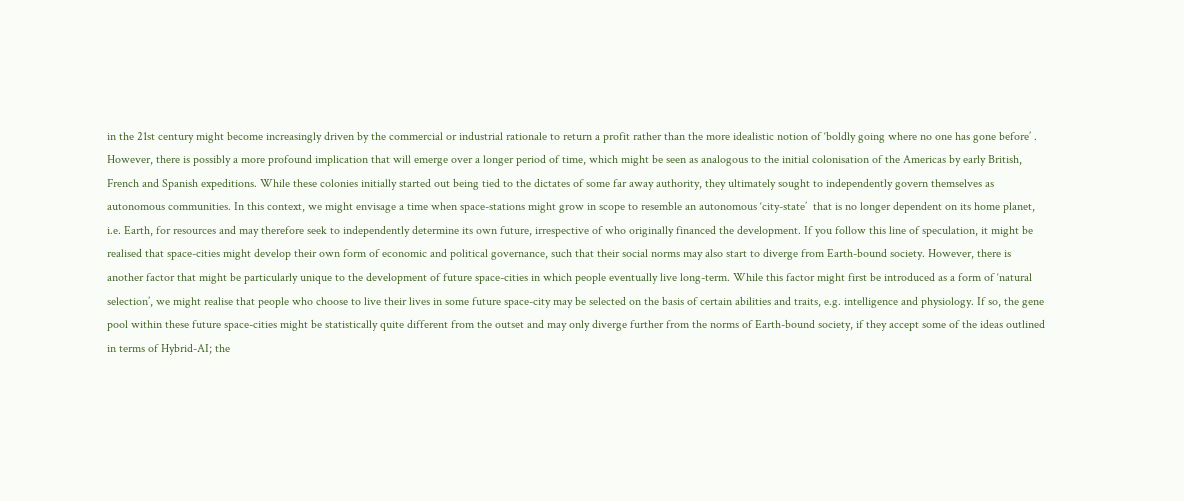in the 21st century might become increasingly driven by the commercial or industrial rationale to return a profit rather than the more idealistic notion of ‘boldly going where no one has gone before’ . However, there is possibly a more profound implication that will emerge over a longer period of time, which might be seen as analogous to the initial colonisation of the Americas by early British, French and Spanish expeditions. While these colonies initially started out being tied to the dictates of some far away authority, they ultimately sought to independently govern themselves as autonomous communities. In this context, we might envisage a time when space-stations might grow in scope to resemble an autonomous ‘city-state’  that is no longer dependent on its home planet, i.e. Earth, for resources and may therefore seek to independently determine its own future, irrespective of who originally financed the development. If you follow this line of speculation, it might be realised that space-cities might develop their own form of economic and political governance, such that their social norms may also start to diverge from Earth-bound society. However, there is another factor that might be particularly unique to the development of future space-cities in which people eventually live long-term. While this factor might first be introduced as a form of ‘natural selection’, we might realise that people who choose to live their lives in some future space-city may be selected on the basis of certain abilities and traits, e.g. intelligence and physiology. If so, the gene pool within these future space-cities might be statistically quite different from the outset and may only diverge further from the norms of Earth-bound society, if they accept some of the ideas outlined in terms of Hybrid-AI; the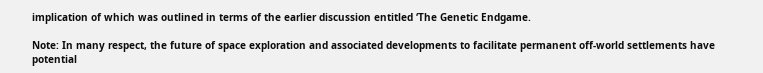implication of which was outlined in terms of the earlier discussion entitled ‘The Genetic Endgame.

Note: In many respect, the future of space exploration and associated developments to facilitate permanent off-world settlements have potential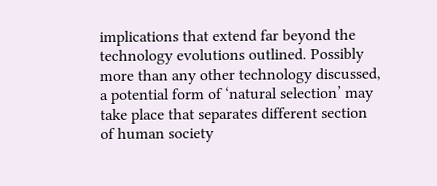implications that extend far beyond the technology evolutions outlined. Possibly more than any other technology discussed, a potential form of ‘natural selection’ may take place that separates different section of human society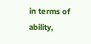in terms of ability,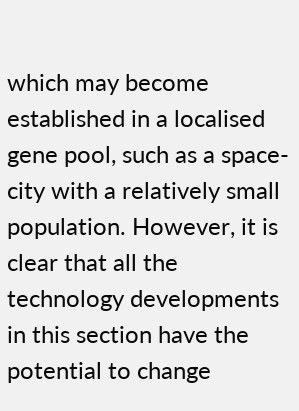which may become established in a localised gene pool, such as a space-city with a relatively small population. However, it is clear that all the technology developments in this section have the potential to change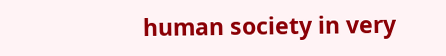human society in very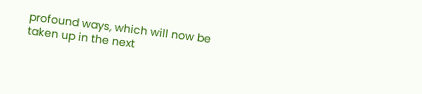profound ways, which will now be taken up in the next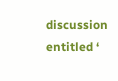discussion entitled ‘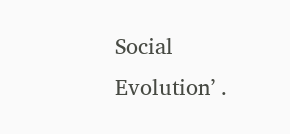Social Evolution’ .